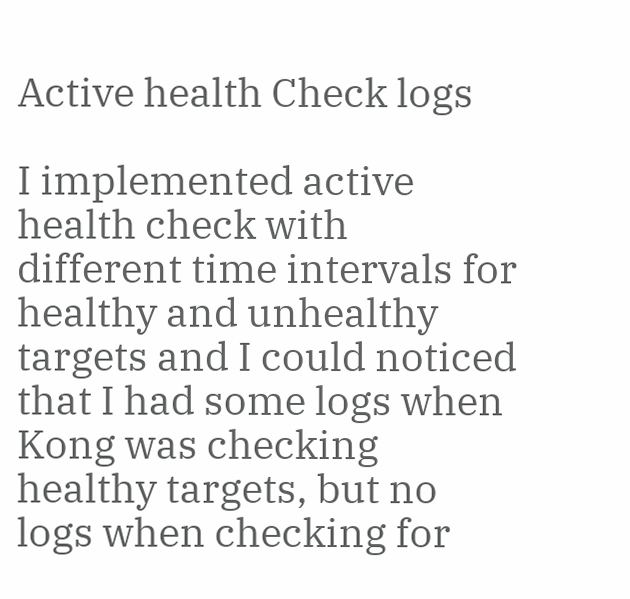Active health Check logs

I implemented active health check with different time intervals for healthy and unhealthy targets and I could noticed that I had some logs when Kong was checking healthy targets, but no logs when checking for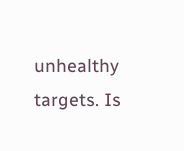unhealthy targets. Is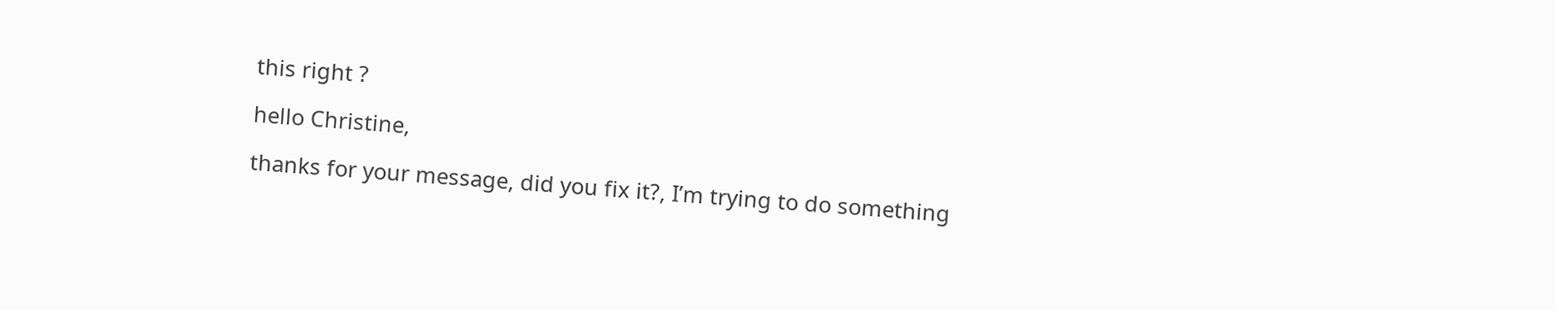this right ?

hello Christine,

thanks for your message, did you fix it?, I’m trying to do something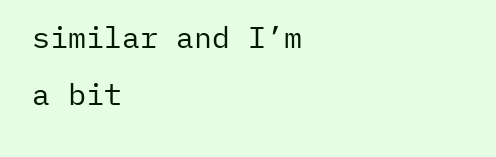similar and I’m a bit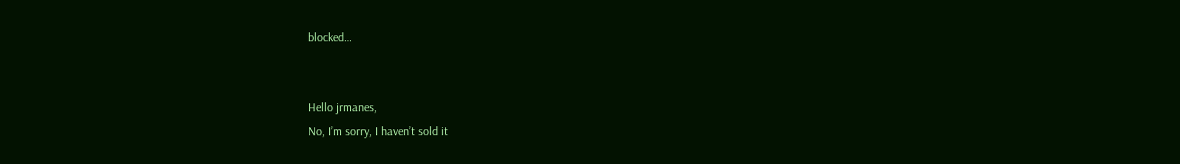blocked…


Hello jrmanes,
No, I’m sorry, I haven’t sold it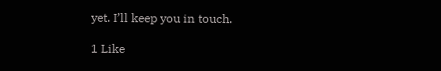yet. I’ll keep you in touch.

1 Like